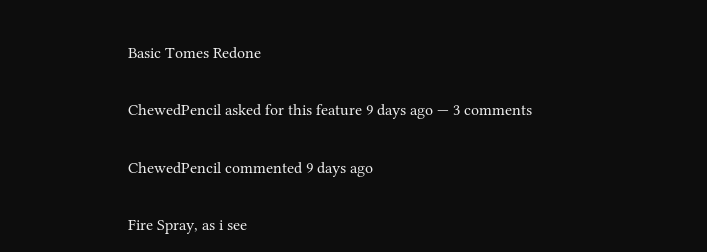Basic Tomes Redone

ChewedPencil asked for this feature 9 days ago — 3 comments

ChewedPencil commented 9 days ago

Fire Spray, as i see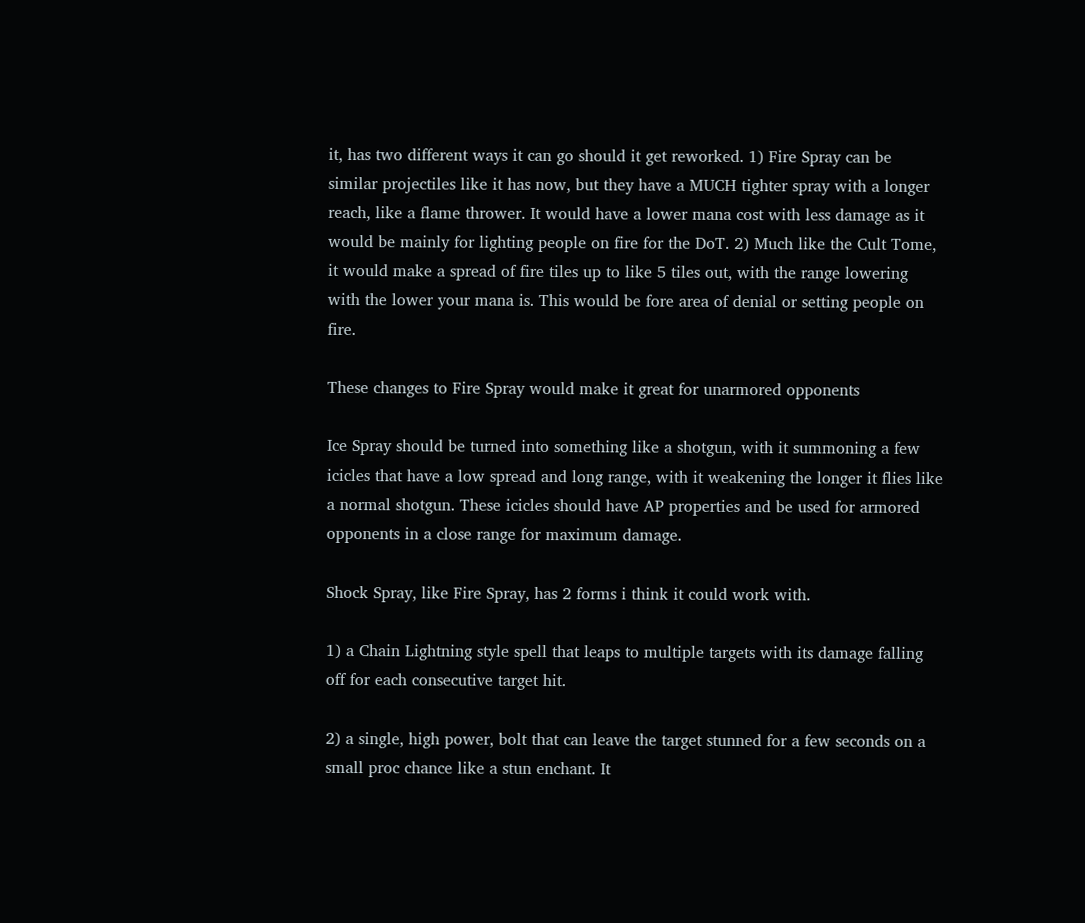it, has two different ways it can go should it get reworked. 1) Fire Spray can be similar projectiles like it has now, but they have a MUCH tighter spray with a longer reach, like a flame thrower. It would have a lower mana cost with less damage as it would be mainly for lighting people on fire for the DoT. 2) Much like the Cult Tome, it would make a spread of fire tiles up to like 5 tiles out, with the range lowering with the lower your mana is. This would be fore area of denial or setting people on fire.

These changes to Fire Spray would make it great for unarmored opponents

Ice Spray should be turned into something like a shotgun, with it summoning a few icicles that have a low spread and long range, with it weakening the longer it flies like a normal shotgun. These icicles should have AP properties and be used for armored opponents in a close range for maximum damage.

Shock Spray, like Fire Spray, has 2 forms i think it could work with.

1) a Chain Lightning style spell that leaps to multiple targets with its damage falling off for each consecutive target hit.

2) a single, high power, bolt that can leave the target stunned for a few seconds on a small proc chance like a stun enchant. It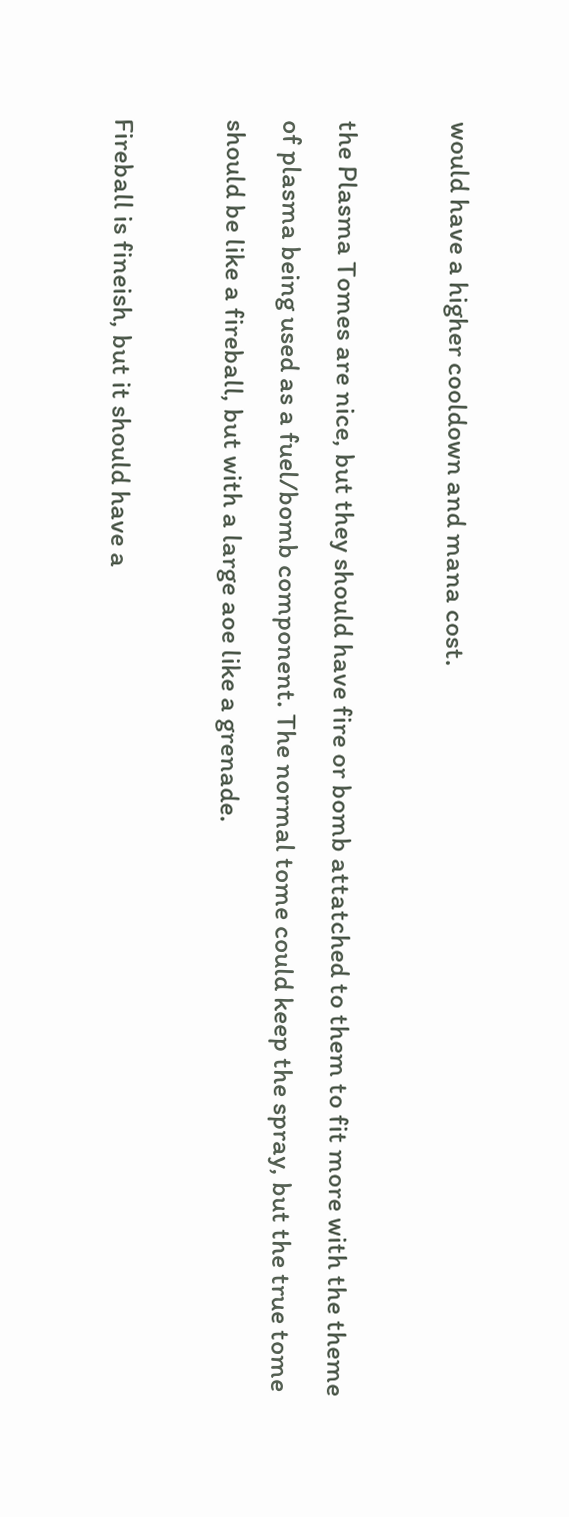would have a higher cooldown and mana cost.

the Plasma Tomes are nice, but they should have fire or bomb attatched to them to fit more with the theme of plasma being used as a fuel/bomb component. The normal tome could keep the spray, but the true tome should be like a fireball, but with a large aoe like a grenade.

Fireball is fineish, but it should have a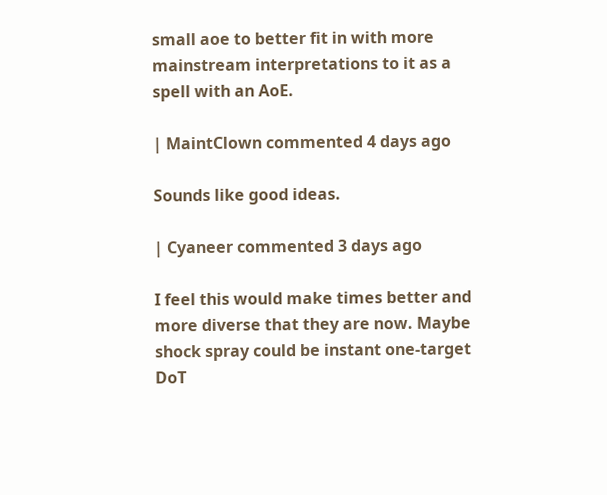small aoe to better fit in with more mainstream interpretations to it as a spell with an AoE.

| MaintClown commented 4 days ago

Sounds like good ideas.

| Cyaneer commented 3 days ago

I feel this would make times better and more diverse that they are now. Maybe shock spray could be instant one-target DoT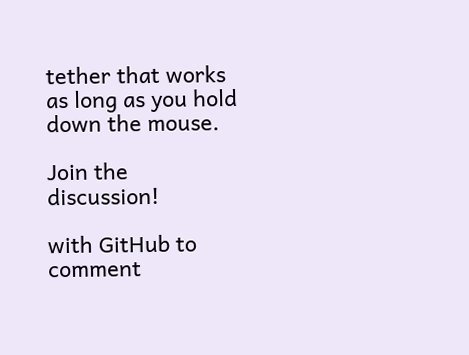tether that works as long as you hold down the mouse.

Join the discussion!

with GitHub to comment